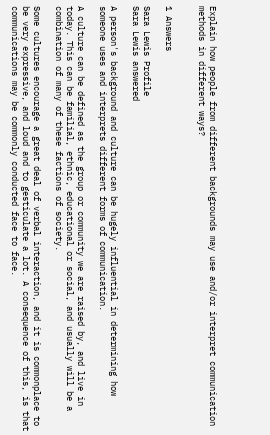Explain how people from different backgrounds may use and/or interpret communication methods in different ways?


1 Answers

Sara Lewis Profile
Sara Lewis answered

A person's background and culture can be hugely influential in determining how someone uses and interprets different forms of communication.

A culture can be defined as the group or community we are raised by, and live in today. This can be familial, ethnic, educational or social, and usually will be a combination of many of these factions of society.

Some cultures encourage a great deal of verbal interaction, and it is commonplace to be very expressive, and loud and to gesticulate a lot. A consequence of this, is that communications may be commonly conducted face to face.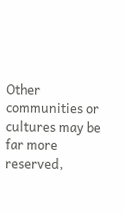Other communities or cultures may be far more reserved,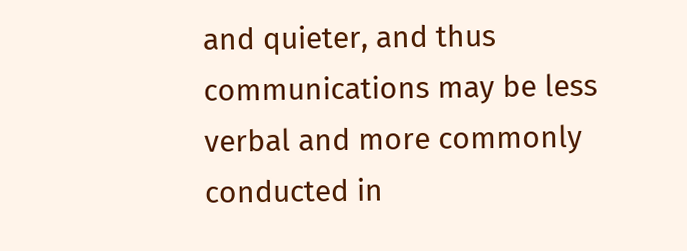and quieter, and thus communications may be less verbal and more commonly conducted in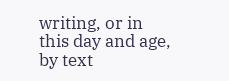writing, or in this day and age, by text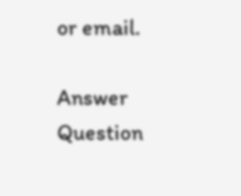or email.

Answer Question